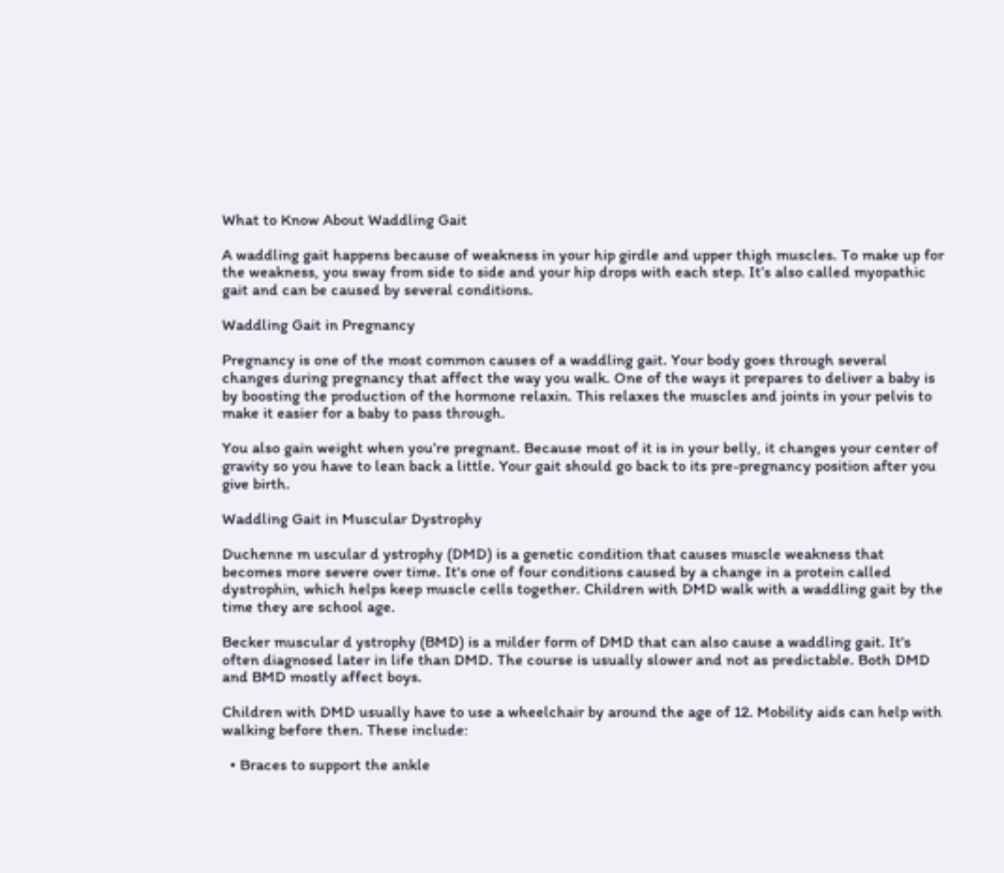What to Know About Waddling Gait

A waddling gait happens because of weakness in your hip girdle and upper thigh muscles. To make up for the weakness, you sway from side to side and your hip drops with each step. It’s also called myopathic gait and can be caused by several conditions.

Waddling Gait in Pregnancy

Pregnancy is one of the most common causes of a waddling gait. Your body goes through several changes during pregnancy that affect the way you walk. One of the ways it prepares to deliver a baby is by boosting the production of the hormone relaxin. This relaxes the muscles and joints in your pelvis to make it easier for a baby to pass through.

You also gain weight when you’re pregnant. Because most of it is in your belly, it changes your center of gravity so you have to lean back a little. Your gait should go back to its pre-pregnancy position after you give birth.

Waddling Gait in Muscular Dystrophy

Duchenne m uscular d ystrophy (DMD) is a genetic condition that causes muscle weakness that becomes more severe over time. It's one of four conditions caused by a change in a protein called dystrophin, which helps keep muscle cells together. Children with DMD walk with a waddling gait by the time they are school age.

Becker muscular d ystrophy (BMD) is a milder form of DMD that can also cause a waddling gait. It's often diagnosed later in life than DMD. The course is usually slower and not as predictable. Both DMD and BMD mostly affect boys.

Children with DMD usually have to use a wheelchair by around the age of 12. Mobility aids can help with walking before then. These include:

  • Braces to support the ankle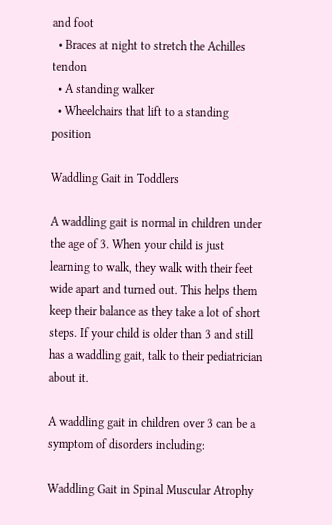and foot
  • Braces at night to stretch the Achilles tendon
  • A standing walker
  • Wheelchairs that lift to a standing position

Waddling Gait in Toddlers

A waddling gait is normal in children under the age of 3. When your child is just learning to walk, they walk with their feet wide apart and turned out. This helps them keep their balance as they take a lot of short steps. If your child is older than 3 and still has a waddling gait, talk to their pediatrician about it.

A waddling gait in children over 3 can be a symptom of disorders including:

Waddling Gait in Spinal Muscular Atrophy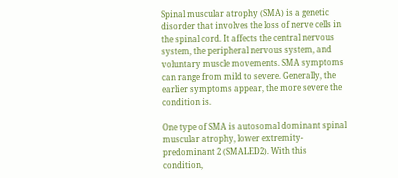Spinal muscular atrophy (SMA) is a genetic disorder that involves the loss of nerve cells in the spinal cord. It affects the central nervous system, the peripheral nervous system, and voluntary muscle movements. SMA symptoms can range from mild to severe. Generally, the earlier symptoms appear, the more severe the condition is.

One type of SMA is autosomal dominant spinal muscular atrophy, lower extremity-predominant 2 (SMALED2). With this condition,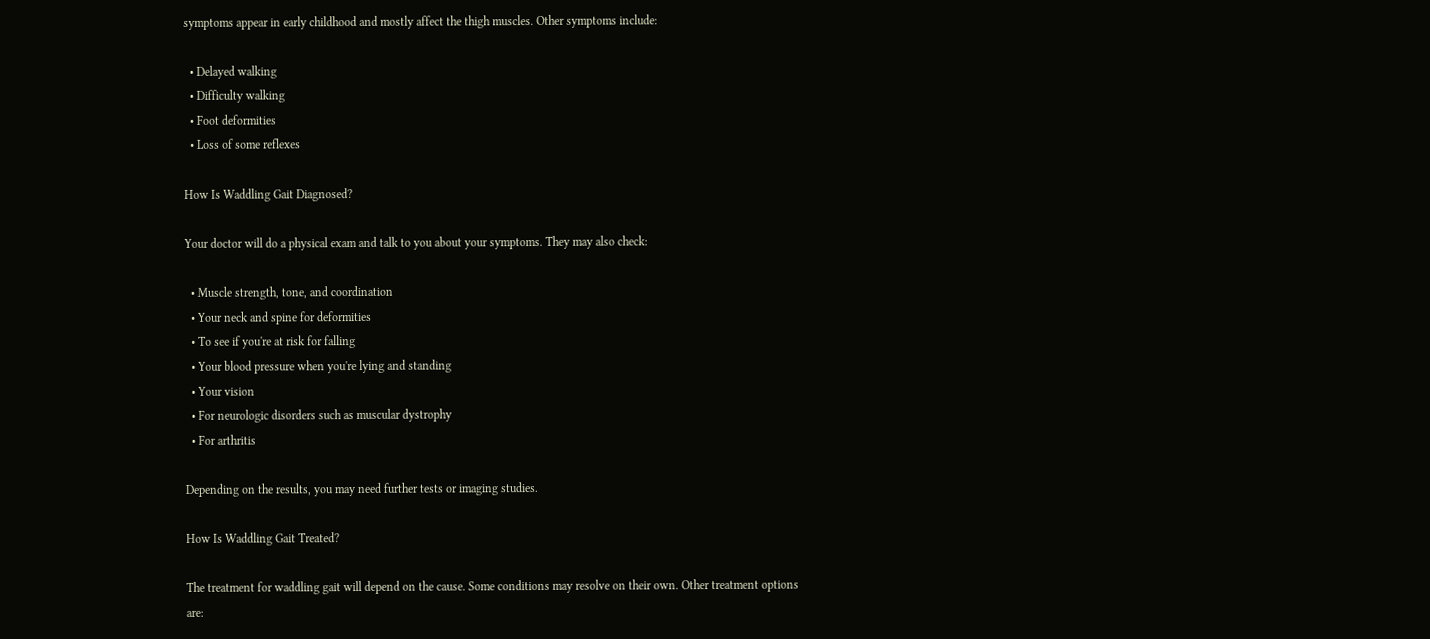symptoms appear in early childhood and mostly affect the thigh muscles. Other symptoms include:

  • Delayed walking
  • Difficulty walking
  • Foot deformities
  • Loss of some reflexes

How Is Waddling Gait Diagnosed?

Your doctor will do a physical exam and talk to you about your symptoms. They may also check:

  • Muscle strength, tone, and coordination
  • Your neck and spine for deformities
  • To see if you're at risk for falling
  • Your blood pressure when you're lying and standing
  • Your vision
  • For neurologic disorders such as muscular dystrophy
  • For arthritis

Depending on the results, you may need further tests or imaging studies.

How Is Waddling Gait Treated?

The treatment for waddling gait will depend on the cause. Some conditions may resolve on their own. Other treatment options are: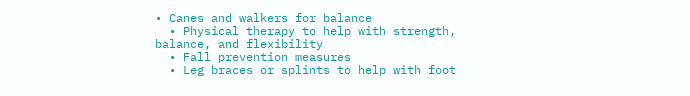• Canes and walkers for balance
  • Physical therapy to help with strength, balance, and flexibility
  • Fall prevention measures
  • Leg braces or splints to help with foot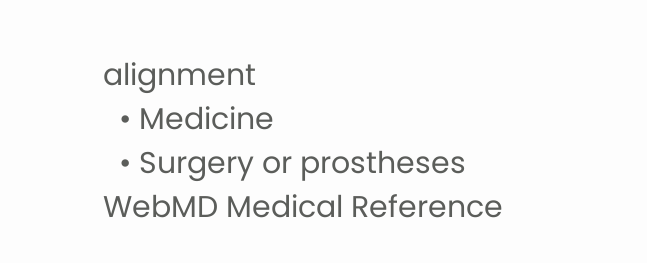alignment
  • Medicine
  • Surgery or prostheses
WebMD Medical Reference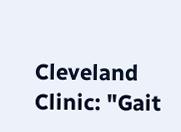Cleveland Clinic: "Gait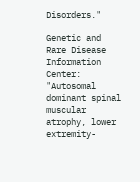Disorders."

Genetic and Rare Disease Information Center: "Autosomal dominant spinal muscular atrophy, lower extremity-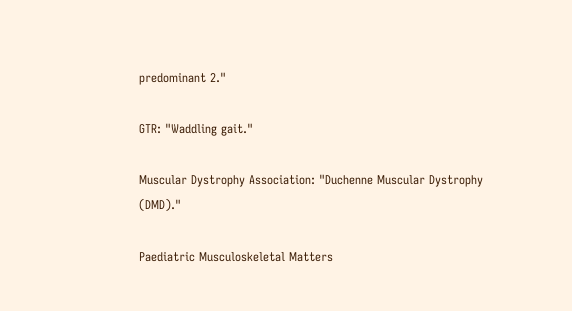predominant 2."

GTR: "Waddling gait."

Muscular Dystrophy Association: "Duchenne Muscular Dystrophy (DMD)."

Paediatric Musculoskeletal Matters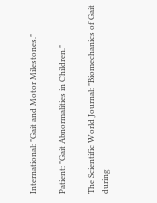International: "Gait and Motor Milestones."

Patient: "Gait Abnormalities in Children."

The Scientific World Journal: "Biomechanics of Gait during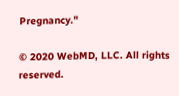Pregnancy."

© 2020 WebMD, LLC. All rights reserved.